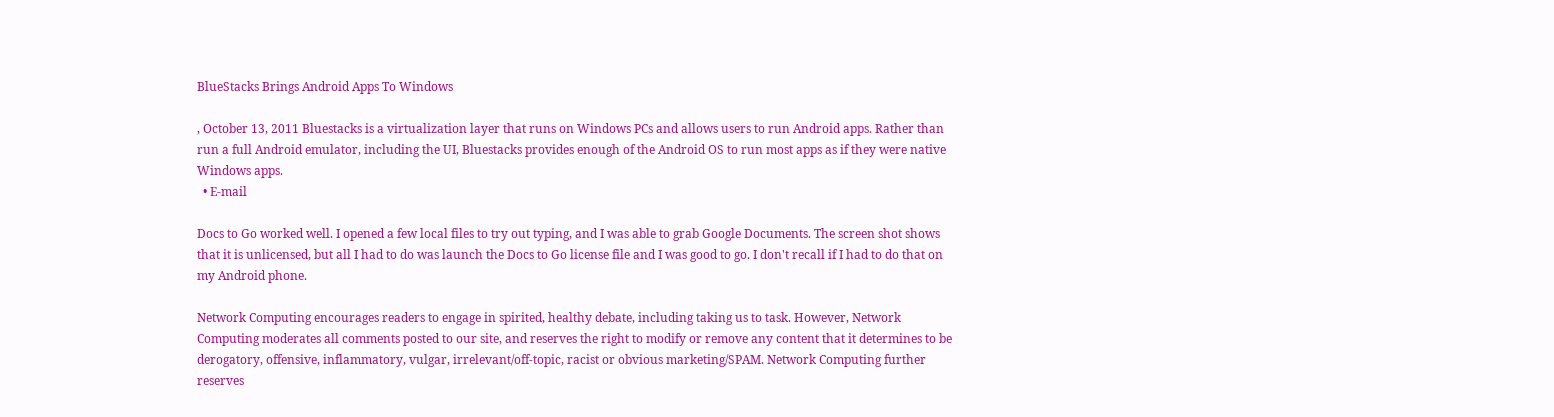BlueStacks Brings Android Apps To Windows

, October 13, 2011 Bluestacks is a virtualization layer that runs on Windows PCs and allows users to run Android apps. Rather than run a full Android emulator, including the UI, Bluestacks provides enough of the Android OS to run most apps as if they were native Windows apps.
  • E-mail

Docs to Go worked well. I opened a few local files to try out typing, and I was able to grab Google Documents. The screen shot shows that it is unlicensed, but all I had to do was launch the Docs to Go license file and I was good to go. I don't recall if I had to do that on my Android phone.

Network Computing encourages readers to engage in spirited, healthy debate, including taking us to task. However, Network Computing moderates all comments posted to our site, and reserves the right to modify or remove any content that it determines to be derogatory, offensive, inflammatory, vulgar, irrelevant/off-topic, racist or obvious marketing/SPAM. Network Computing further reserves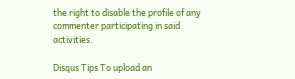the right to disable the profile of any commenter participating in said activities.

Disqus Tips To upload an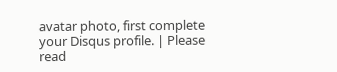avatar photo, first complete your Disqus profile. | Please read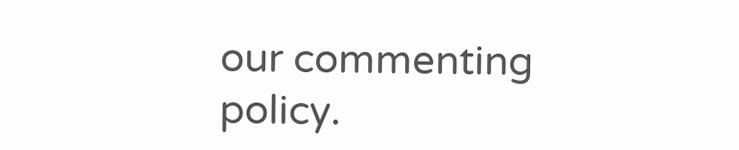our commenting policy.